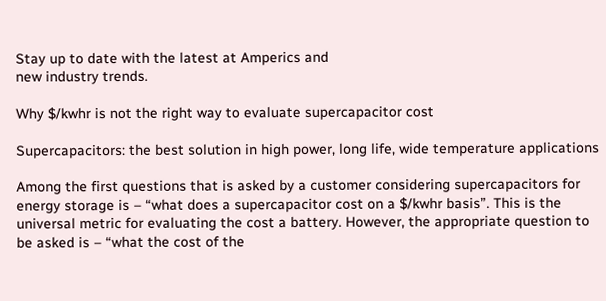Stay up to date with the latest at Amperics and
new industry trends.

Why $/kwhr is not the right way to evaluate supercapacitor cost

Supercapacitors: the best solution in high power, long life, wide temperature applications

Among the first questions that is asked by a customer considering supercapacitors for energy storage is – “what does a supercapacitor cost on a $/kwhr basis”. This is the universal metric for evaluating the cost a battery. However, the appropriate question to be asked is – “what the cost of the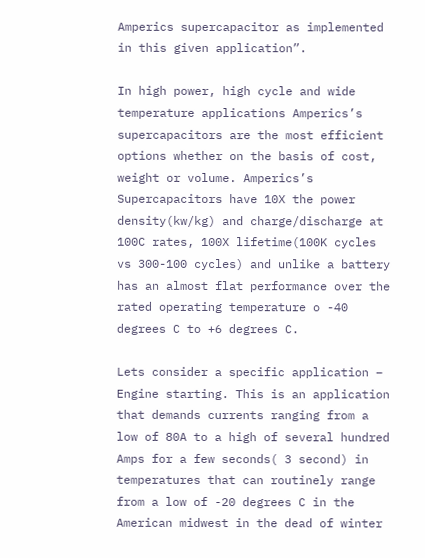Amperics supercapacitor as implemented in this given application”.

In high power, high cycle and wide temperature applications Amperics’s supercapacitors are the most efficient options whether on the basis of cost, weight or volume. Amperics’s Supercapacitors have 10X the power density(kw/kg) and charge/discharge at 100C rates, 100X lifetime(100K cycles vs 300-100 cycles) and unlike a battery has an almost flat performance over the rated operating temperature o -40 degrees C to +6 degrees C.

Lets consider a specific application – Engine starting. This is an application that demands currents ranging from a low of 80A to a high of several hundred Amps for a few seconds( 3 second) in temperatures that can routinely range from a low of -20 degrees C in the American midwest in the dead of winter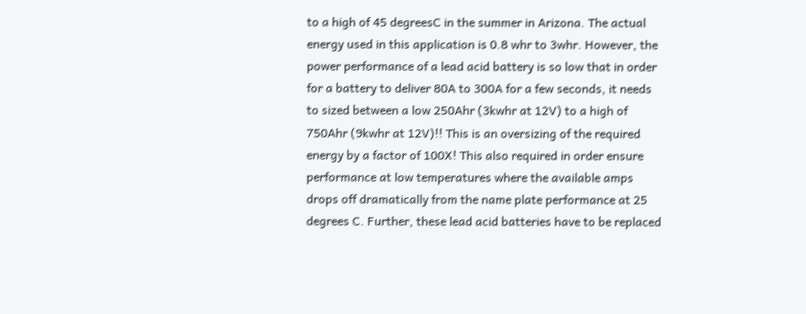to a high of 45 degreesC in the summer in Arizona. The actual energy used in this application is 0.8 whr to 3whr. However, the power performance of a lead acid battery is so low that in order for a battery to deliver 80A to 300A for a few seconds, it needs to sized between a low 250Ahr (3kwhr at 12V) to a high of 750Ahr (9kwhr at 12V)!! This is an oversizing of the required energy by a factor of 100X! This also required in order ensure performance at low temperatures where the available amps drops off dramatically from the name plate performance at 25 degrees C. Further, these lead acid batteries have to be replaced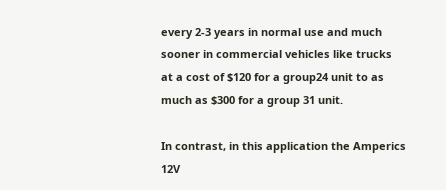every 2-3 years in normal use and much sooner in commercial vehicles like trucks at a cost of $120 for a group24 unit to as much as $300 for a group 31 unit.

In contrast, in this application the Amperics 12V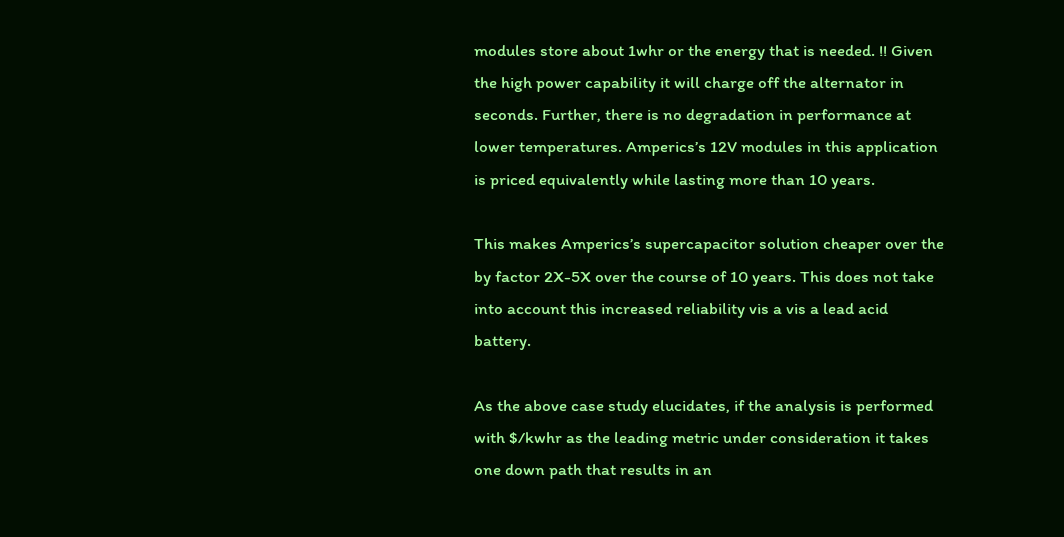modules store about 1whr or the energy that is needed. !! Given the high power capability it will charge off the alternator in seconds. Further, there is no degradation in performance at lower temperatures. Amperics’s 12V modules in this application is priced equivalently while lasting more than 10 years.

This makes Amperics’s supercapacitor solution cheaper over the by factor 2X-5X over the course of 10 years. This does not take into account this increased reliability vis a vis a lead acid battery.

As the above case study elucidates, if the analysis is performed with $/kwhr as the leading metric under consideration it takes one down path that results in an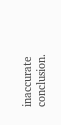inaccurate conclusion.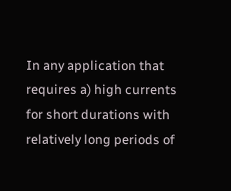In any application that requires a) high currents for short durations with relatively long periods of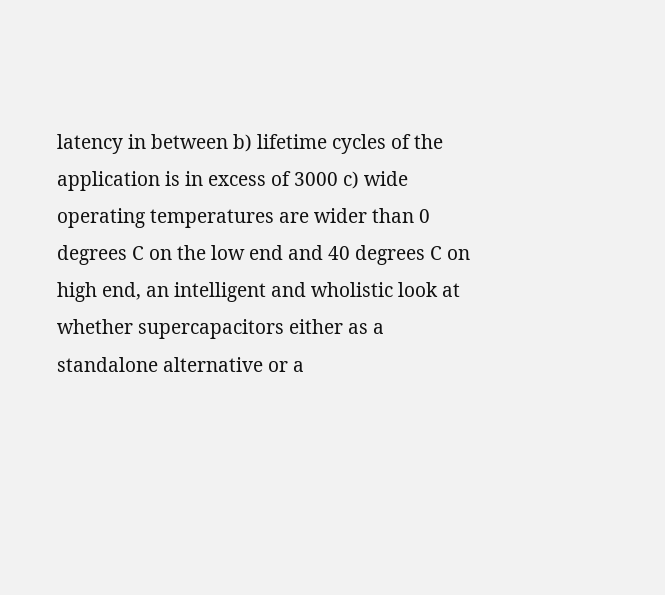latency in between b) lifetime cycles of the application is in excess of 3000 c) wide operating temperatures are wider than 0 degrees C on the low end and 40 degrees C on high end, an intelligent and wholistic look at whether supercapacitors either as a standalone alternative or a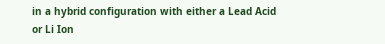in a hybrid configuration with either a Lead Acid or Li Ion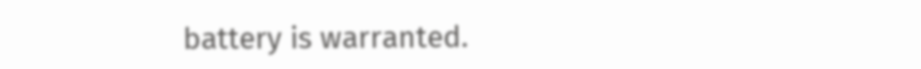battery is warranted.